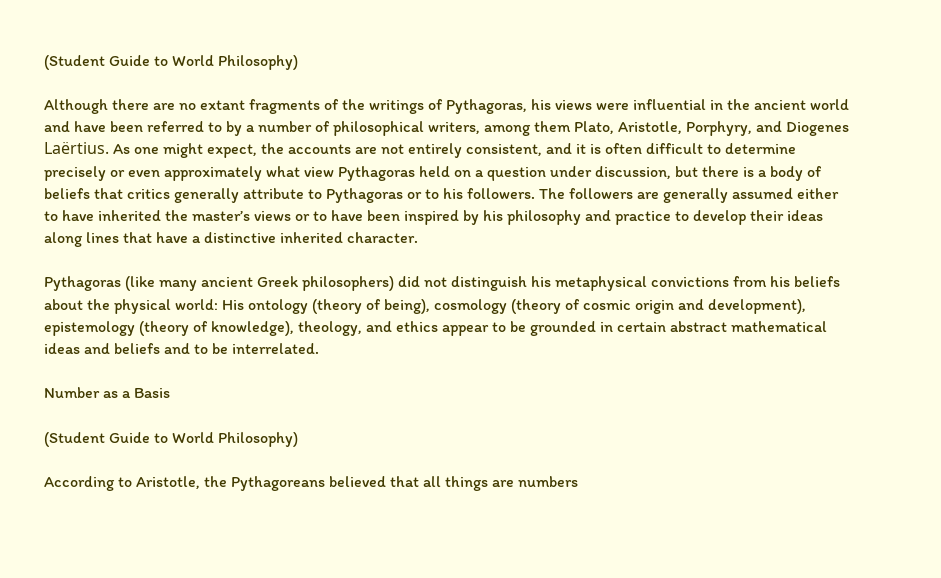(Student Guide to World Philosophy)

Although there are no extant fragments of the writings of Pythagoras, his views were influential in the ancient world and have been referred to by a number of philosophical writers, among them Plato, Aristotle, Porphyry, and Diogenes Laërtius. As one might expect, the accounts are not entirely consistent, and it is often difficult to determine precisely or even approximately what view Pythagoras held on a question under discussion, but there is a body of beliefs that critics generally attribute to Pythagoras or to his followers. The followers are generally assumed either to have inherited the master’s views or to have been inspired by his philosophy and practice to develop their ideas along lines that have a distinctive inherited character.

Pythagoras (like many ancient Greek philosophers) did not distinguish his metaphysical convictions from his beliefs about the physical world: His ontology (theory of being), cosmology (theory of cosmic origin and development), epistemology (theory of knowledge), theology, and ethics appear to be grounded in certain abstract mathematical ideas and beliefs and to be interrelated.

Number as a Basis

(Student Guide to World Philosophy)

According to Aristotle, the Pythagoreans believed that all things are numbers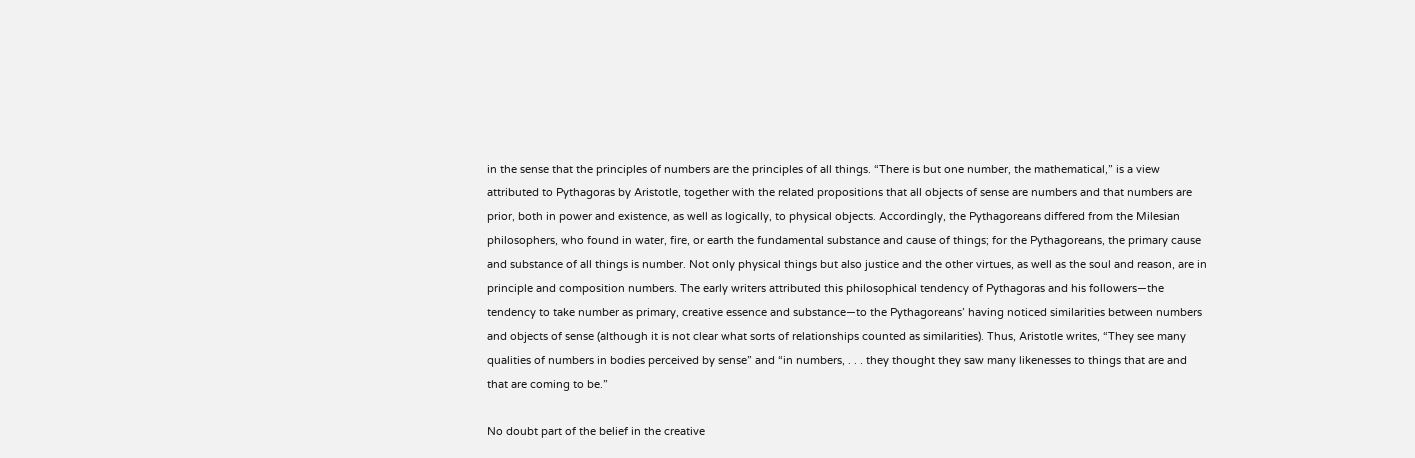in the sense that the principles of numbers are the principles of all things. “There is but one number, the mathematical,” is a view attributed to Pythagoras by Aristotle, together with the related propositions that all objects of sense are numbers and that numbers are prior, both in power and existence, as well as logically, to physical objects. Accordingly, the Pythagoreans differed from the Milesian philosophers, who found in water, fire, or earth the fundamental substance and cause of things; for the Pythagoreans, the primary cause and substance of all things is number. Not only physical things but also justice and the other virtues, as well as the soul and reason, are in principle and composition numbers. The early writers attributed this philosophical tendency of Pythagoras and his followers—the tendency to take number as primary, creative essence and substance—to the Pythagoreans’ having noticed similarities between numbers and objects of sense (although it is not clear what sorts of relationships counted as similarities). Thus, Aristotle writes, “They see many qualities of numbers in bodies perceived by sense” and “in numbers, . . . they thought they saw many likenesses to things that are and that are coming to be.”

No doubt part of the belief in the creative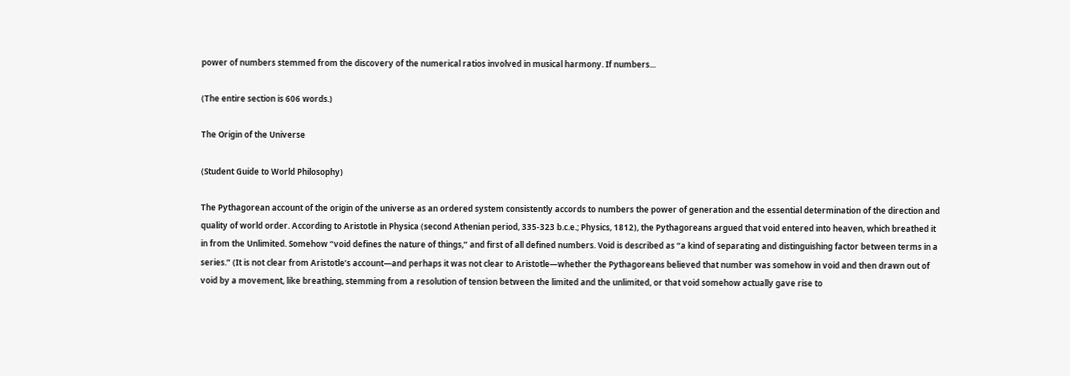power of numbers stemmed from the discovery of the numerical ratios involved in musical harmony. If numbers...

(The entire section is 606 words.)

The Origin of the Universe

(Student Guide to World Philosophy)

The Pythagorean account of the origin of the universe as an ordered system consistently accords to numbers the power of generation and the essential determination of the direction and quality of world order. According to Aristotle in Physica (second Athenian period, 335-323 b.c.e.; Physics, 1812), the Pythagoreans argued that void entered into heaven, which breathed it in from the Unlimited. Somehow “void defines the nature of things,” and first of all defined numbers. Void is described as “a kind of separating and distinguishing factor between terms in a series.” (It is not clear from Aristotle’s account—and perhaps it was not clear to Aristotle—whether the Pythagoreans believed that number was somehow in void and then drawn out of void by a movement, like breathing, stemming from a resolution of tension between the limited and the unlimited, or that void somehow actually gave rise to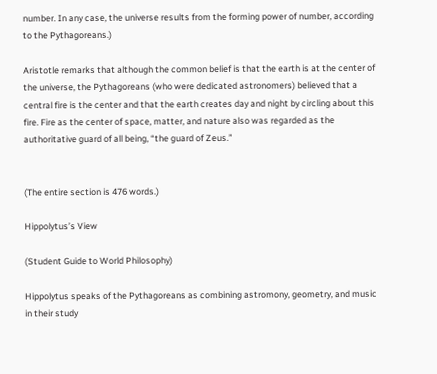number. In any case, the universe results from the forming power of number, according to the Pythagoreans.)

Aristotle remarks that although the common belief is that the earth is at the center of the universe, the Pythagoreans (who were dedicated astronomers) believed that a central fire is the center and that the earth creates day and night by circling about this fire. Fire as the center of space, matter, and nature also was regarded as the authoritative guard of all being, “the guard of Zeus.”


(The entire section is 476 words.)

Hippolytus’s View

(Student Guide to World Philosophy)

Hippolytus speaks of the Pythagoreans as combining astromony, geometry, and music in their study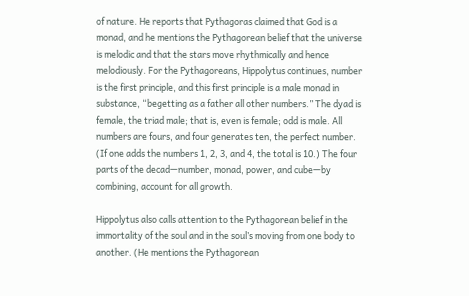of nature. He reports that Pythagoras claimed that God is a monad, and he mentions the Pythagorean belief that the universe is melodic and that the stars move rhythmically and hence melodiously. For the Pythagoreans, Hippolytus continues, number is the first principle, and this first principle is a male monad in substance, “begetting as a father all other numbers.” The dyad is female, the triad male; that is, even is female; odd is male. All numbers are fours, and four generates ten, the perfect number. (If one adds the numbers 1, 2, 3, and 4, the total is 10.) The four parts of the decad—number, monad, power, and cube—by combining, account for all growth.

Hippolytus also calls attention to the Pythagorean belief in the immortality of the soul and in the soul’s moving from one body to another. (He mentions the Pythagorean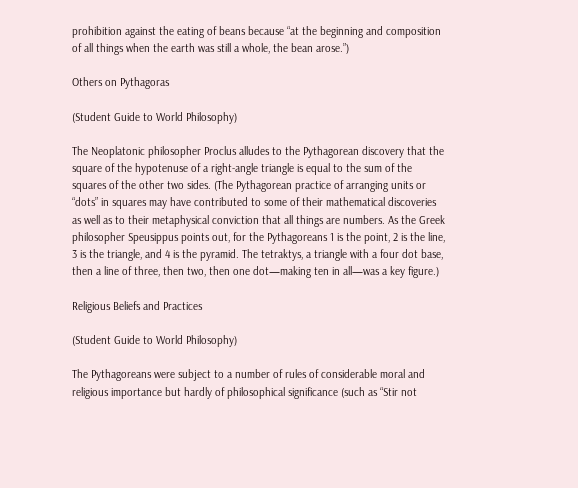prohibition against the eating of beans because “at the beginning and composition of all things when the earth was still a whole, the bean arose.”)

Others on Pythagoras

(Student Guide to World Philosophy)

The Neoplatonic philosopher Proclus alludes to the Pythagorean discovery that the square of the hypotenuse of a right-angle triangle is equal to the sum of the squares of the other two sides. (The Pythagorean practice of arranging units or “dots” in squares may have contributed to some of their mathematical discoveries as well as to their metaphysical conviction that all things are numbers. As the Greek philosopher Speusippus points out, for the Pythagoreans 1 is the point, 2 is the line, 3 is the triangle, and 4 is the pyramid. The tetraktys, a triangle with a four dot base, then a line of three, then two, then one dot—making ten in all—was a key figure.)

Religious Beliefs and Practices

(Student Guide to World Philosophy)

The Pythagoreans were subject to a number of rules of considerable moral and religious importance but hardly of philosophical significance (such as “Stir not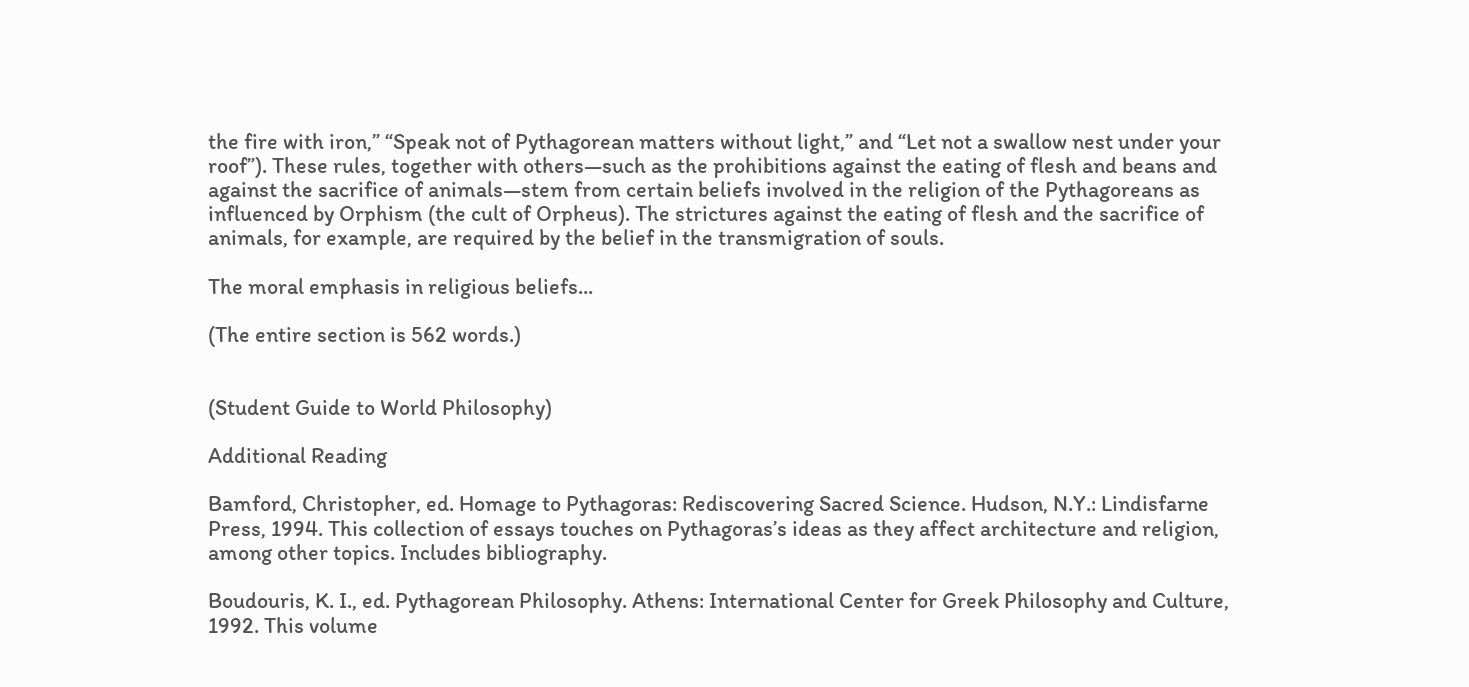the fire with iron,” “Speak not of Pythagorean matters without light,” and “Let not a swallow nest under your roof”). These rules, together with others—such as the prohibitions against the eating of flesh and beans and against the sacrifice of animals—stem from certain beliefs involved in the religion of the Pythagoreans as influenced by Orphism (the cult of Orpheus). The strictures against the eating of flesh and the sacrifice of animals, for example, are required by the belief in the transmigration of souls.

The moral emphasis in religious beliefs...

(The entire section is 562 words.)


(Student Guide to World Philosophy)

Additional Reading

Bamford, Christopher, ed. Homage to Pythagoras: Rediscovering Sacred Science. Hudson, N.Y.: Lindisfarne Press, 1994. This collection of essays touches on Pythagoras’s ideas as they affect architecture and religion, among other topics. Includes bibliography.

Boudouris, K. I., ed. Pythagorean Philosophy. Athens: International Center for Greek Philosophy and Culture, 1992. This volume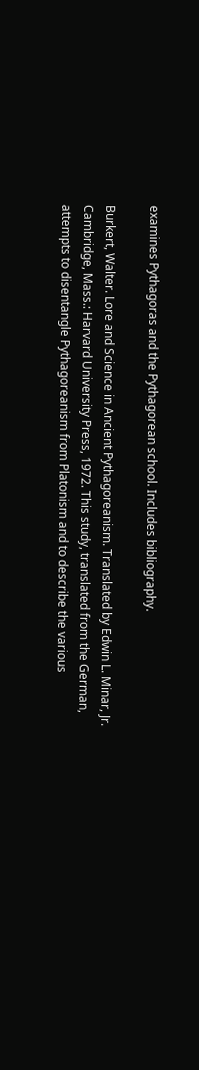examines Pythagoras and the Pythagorean school. Includes bibliography.

Burkert, Walter. Lore and Science in Ancient Pythagoreanism. Translated by Edwin L. Minar, Jr. Cambridge, Mass.: Harvard University Press, 1972. This study, translated from the German, attempts to disentangle Pythagoreanism from Platonism and to describe the various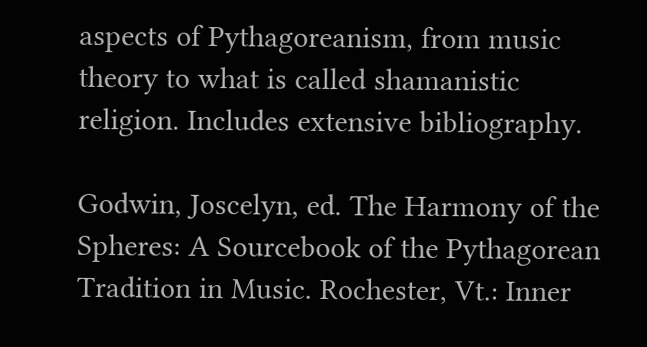aspects of Pythagoreanism, from music theory to what is called shamanistic religion. Includes extensive bibliography.

Godwin, Joscelyn, ed. The Harmony of the Spheres: A Sourcebook of the Pythagorean Tradition in Music. Rochester, Vt.: Inner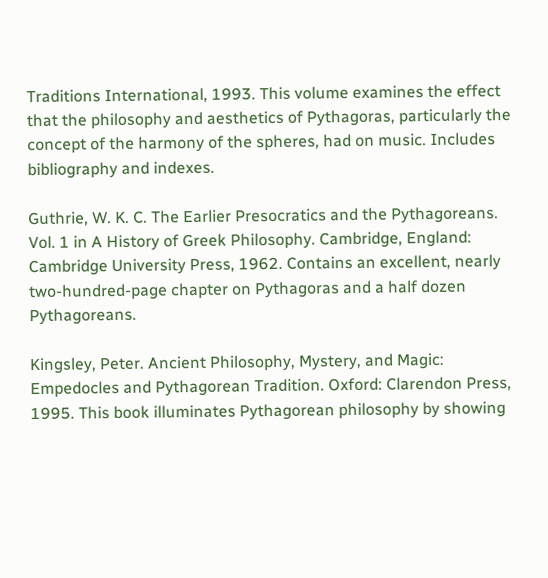Traditions International, 1993. This volume examines the effect that the philosophy and aesthetics of Pythagoras, particularly the concept of the harmony of the spheres, had on music. Includes bibliography and indexes.

Guthrie, W. K. C. The Earlier Presocratics and the Pythagoreans. Vol. 1 in A History of Greek Philosophy. Cambridge, England: Cambridge University Press, 1962. Contains an excellent, nearly two-hundred-page chapter on Pythagoras and a half dozen Pythagoreans.

Kingsley, Peter. Ancient Philosophy, Mystery, and Magic: Empedocles and Pythagorean Tradition. Oxford: Clarendon Press, 1995. This book illuminates Pythagorean philosophy by showing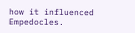how it influenced Empedocles.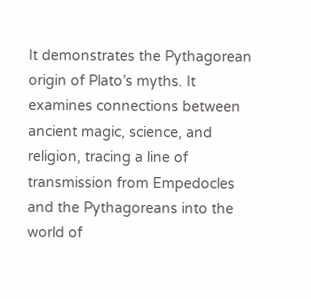It demonstrates the Pythagorean origin of Plato’s myths. It examines connections between ancient magic, science, and religion, tracing a line of transmission from Empedocles and the Pythagoreans into the world of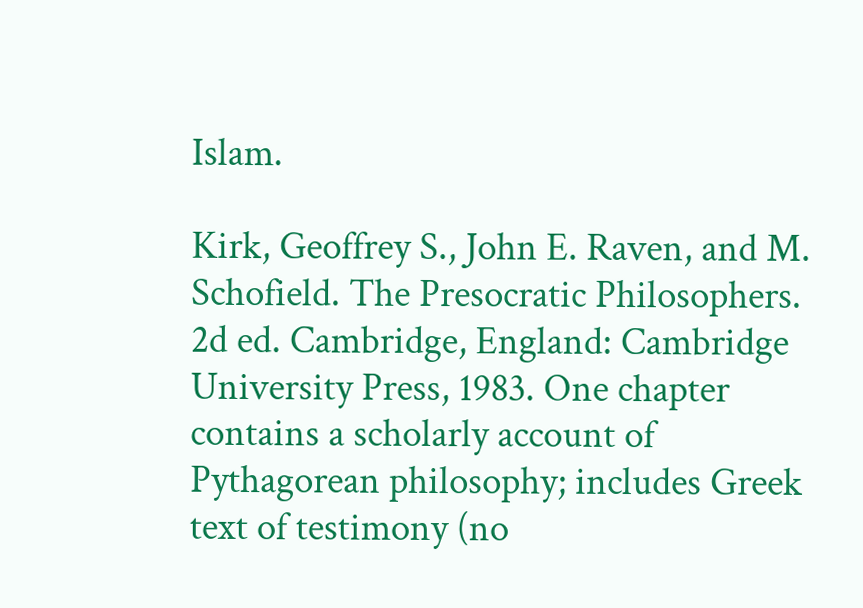Islam.

Kirk, Geoffrey S., John E. Raven, and M. Schofield. The Presocratic Philosophers. 2d ed. Cambridge, England: Cambridge University Press, 1983. One chapter contains a scholarly account of Pythagorean philosophy; includes Greek text of testimony (no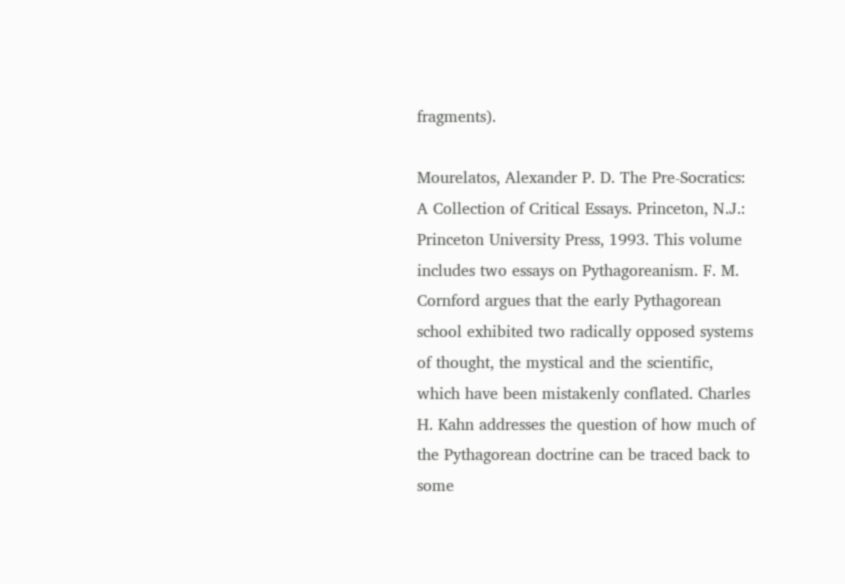fragments).

Mourelatos, Alexander P. D. The Pre-Socratics: A Collection of Critical Essays. Princeton, N.J.: Princeton University Press, 1993. This volume includes two essays on Pythagoreanism. F. M. Cornford argues that the early Pythagorean school exhibited two radically opposed systems of thought, the mystical and the scientific, which have been mistakenly conflated. Charles H. Kahn addresses the question of how much of the Pythagorean doctrine can be traced back to some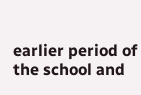earlier period of the school and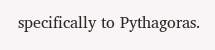specifically to Pythagoras.